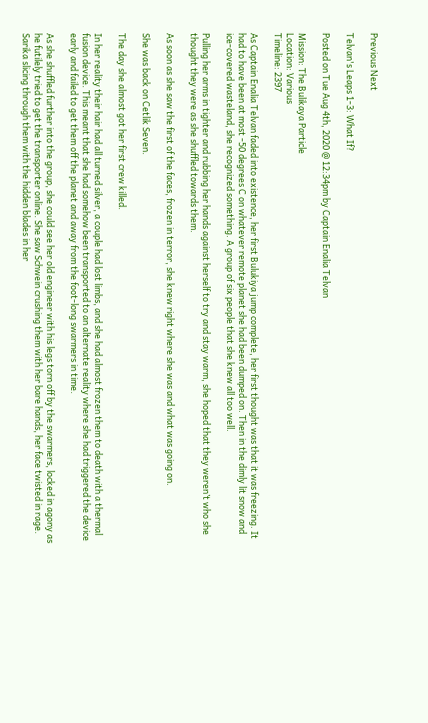Previous Next

Telvan's Leaps 1-3: What If?

Posted on Tue Aug 4th, 2020 @ 12:34pm by Captain Enalia Telvan

Mission: The Bulikaya Particle
Location: Various
Timeline: 2397

As Captain Enalia Telvan faded into existence, her first Bulukiya jump complete, her first thought was that it was freezing. It had to have been at most -50 degrees C on whatever remote planet she had been dumped on. Then in the dimly lit snow and ice-covered wasteland, she recognized something. A group of six people that she knew all too well.

Pulling her arms in tighter and rubbing her hands against herself to try and stay warm, she hoped that they weren’t who she thought they were as she shuffled towards them.

As soon as she saw the first of the faces, frozen in terror, she knew right where she was and what was going on.

She was back on Cetlik Seven.

The day she almost got her first crew killed.

In her reality their hair had all turned silver, a couple had lost limbs, and she had almost frozen them to death with a thermal fusion device. This meant that she had somehow been transported to an alternate reality where she had triggered the device early and failed to get them off the planet and away from the foot-long swarmers in time.

As she shuffled further into the group, she could see her old engineer with his legs torn off by the swarmers, locked in agony as he futilely tried to get the transporter online. She saw Schwein crushing them with her bare hands, her face twisted in rage. Sarika slicing through them with the hidden blades in her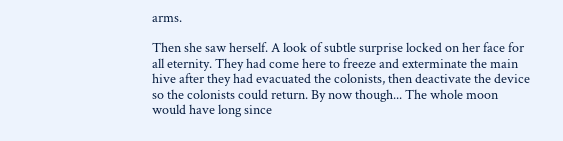arms.

Then she saw herself. A look of subtle surprise locked on her face for all eternity. They had come here to freeze and exterminate the main hive after they had evacuated the colonists, then deactivate the device so the colonists could return. By now though... The whole moon would have long since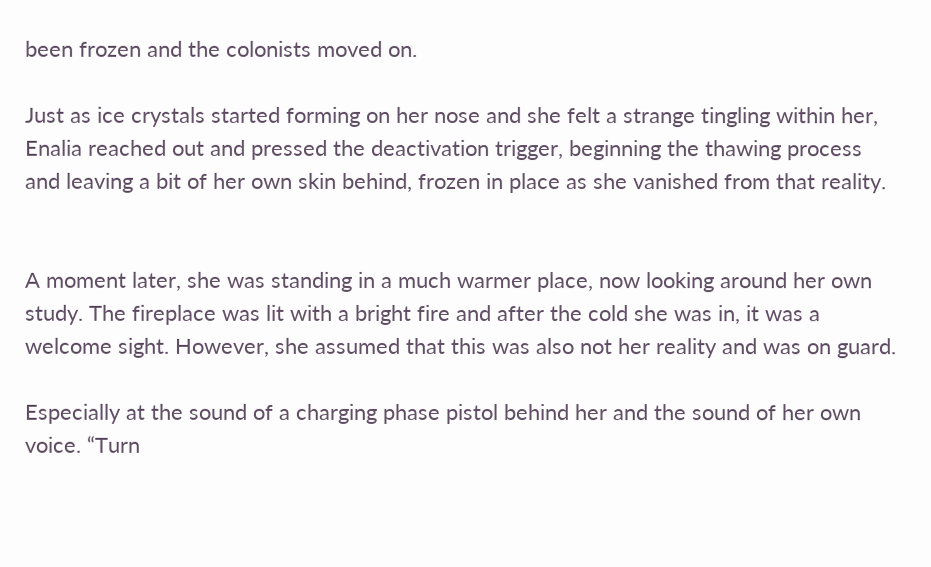been frozen and the colonists moved on.

Just as ice crystals started forming on her nose and she felt a strange tingling within her, Enalia reached out and pressed the deactivation trigger, beginning the thawing process and leaving a bit of her own skin behind, frozen in place as she vanished from that reality.


A moment later, she was standing in a much warmer place, now looking around her own study. The fireplace was lit with a bright fire and after the cold she was in, it was a welcome sight. However, she assumed that this was also not her reality and was on guard.

Especially at the sound of a charging phase pistol behind her and the sound of her own voice. “Turn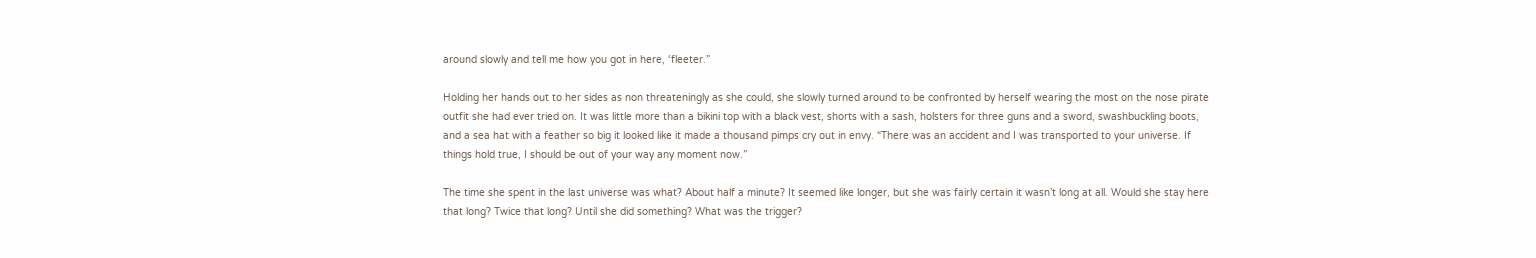around slowly and tell me how you got in here, ‘fleeter.”

Holding her hands out to her sides as non threateningly as she could, she slowly turned around to be confronted by herself wearing the most on the nose pirate outfit she had ever tried on. It was little more than a bikini top with a black vest, shorts with a sash, holsters for three guns and a sword, swashbuckling boots, and a sea hat with a feather so big it looked like it made a thousand pimps cry out in envy. “There was an accident and I was transported to your universe. If things hold true, I should be out of your way any moment now.”

The time she spent in the last universe was what? About half a minute? It seemed like longer, but she was fairly certain it wasn’t long at all. Would she stay here that long? Twice that long? Until she did something? What was the trigger?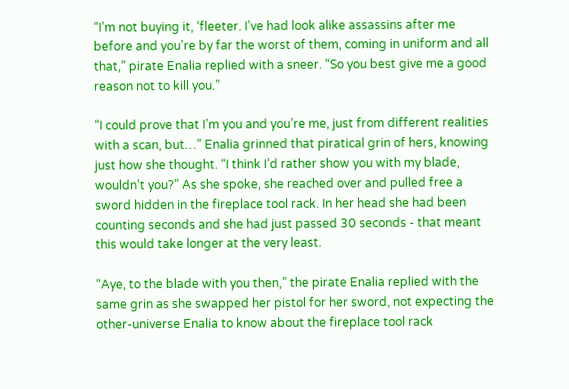“I’m not buying it, ‘fleeter. I’ve had look alike assassins after me before and you’re by far the worst of them, coming in uniform and all that,” pirate Enalia replied with a sneer. “So you best give me a good reason not to kill you.”

“I could prove that I’m you and you’re me, just from different realities with a scan, but…” Enalia grinned that piratical grin of hers, knowing just how she thought. “I think I’d rather show you with my blade, wouldn’t you?” As she spoke, she reached over and pulled free a sword hidden in the fireplace tool rack. In her head she had been counting seconds and she had just passed 30 seconds - that meant this would take longer at the very least.

“Aye, to the blade with you then,” the pirate Enalia replied with the same grin as she swapped her pistol for her sword, not expecting the other-universe Enalia to know about the fireplace tool rack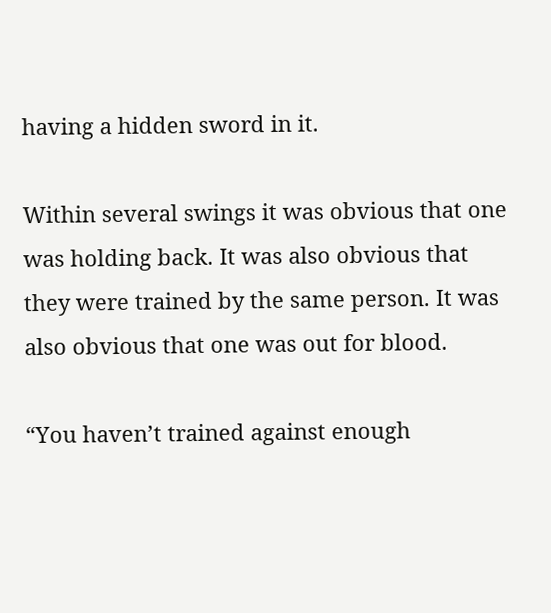having a hidden sword in it.

Within several swings it was obvious that one was holding back. It was also obvious that they were trained by the same person. It was also obvious that one was out for blood.

“You haven’t trained against enough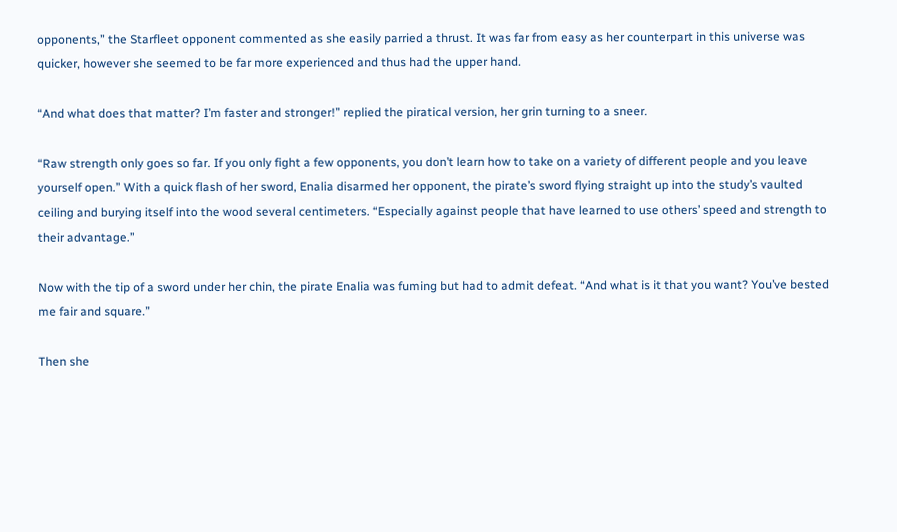opponents,” the Starfleet opponent commented as she easily parried a thrust. It was far from easy as her counterpart in this universe was quicker, however she seemed to be far more experienced and thus had the upper hand.

“And what does that matter? I’m faster and stronger!” replied the piratical version, her grin turning to a sneer.

“Raw strength only goes so far. If you only fight a few opponents, you don’t learn how to take on a variety of different people and you leave yourself open.” With a quick flash of her sword, Enalia disarmed her opponent, the pirate’s sword flying straight up into the study’s vaulted ceiling and burying itself into the wood several centimeters. “Especially against people that have learned to use others’ speed and strength to their advantage.”

Now with the tip of a sword under her chin, the pirate Enalia was fuming but had to admit defeat. “And what is it that you want? You’ve bested me fair and square.”

Then she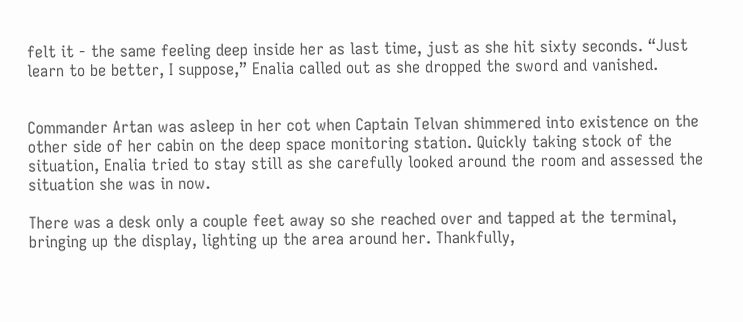felt it - the same feeling deep inside her as last time, just as she hit sixty seconds. “Just learn to be better, I suppose,” Enalia called out as she dropped the sword and vanished.


Commander Artan was asleep in her cot when Captain Telvan shimmered into existence on the other side of her cabin on the deep space monitoring station. Quickly taking stock of the situation, Enalia tried to stay still as she carefully looked around the room and assessed the situation she was in now.

There was a desk only a couple feet away so she reached over and tapped at the terminal, bringing up the display, lighting up the area around her. Thankfully,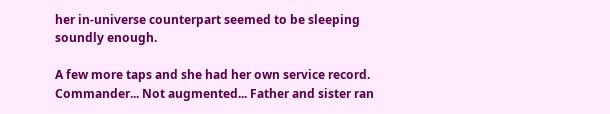her in-universe counterpart seemed to be sleeping soundly enough.

A few more taps and she had her own service record. Commander... Not augmented... Father and sister ran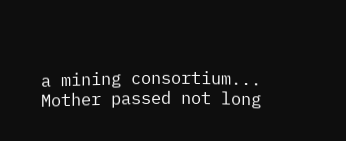a mining consortium... Mother passed not long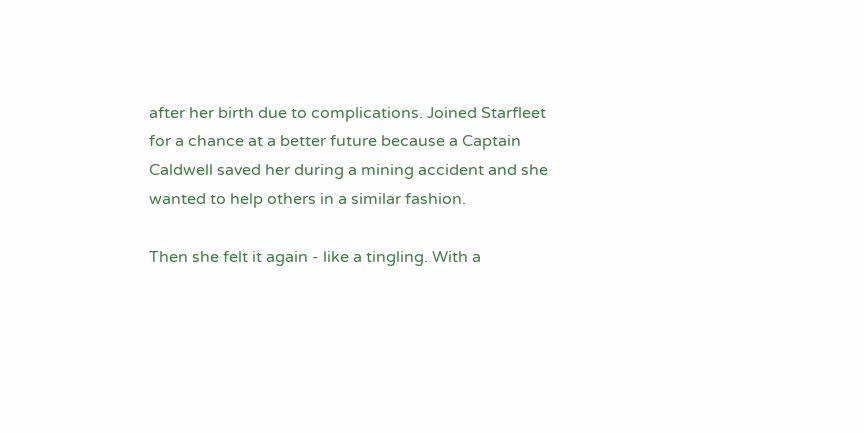after her birth due to complications. Joined Starfleet for a chance at a better future because a Captain Caldwell saved her during a mining accident and she wanted to help others in a similar fashion.

Then she felt it again - like a tingling. With a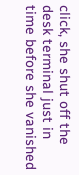click, she shut off the desk terminal just in time before she vanished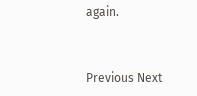again.


Previous Next